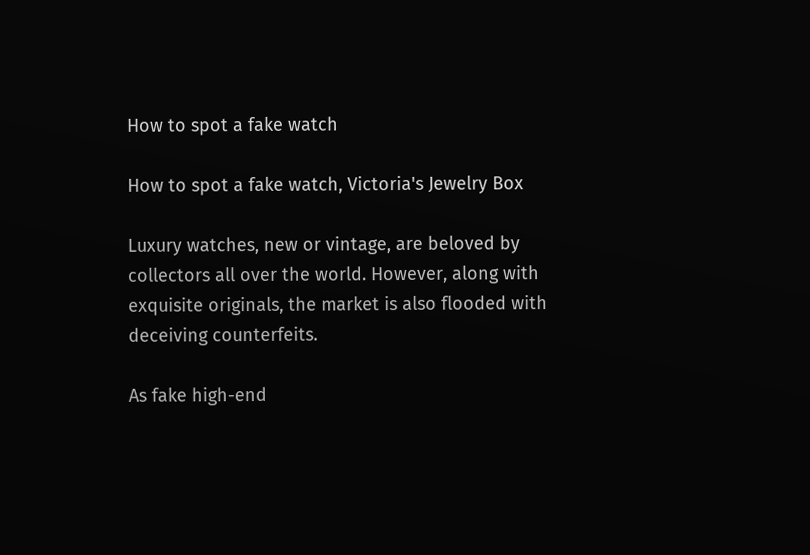How to spot a fake watch

How to spot a fake watch, Victoria's Jewelry Box

Luxury watches, new or vintage, are beloved by collectors all over the world. However, along with exquisite originals, the market is also flooded with deceiving counterfeits.

As fake high-end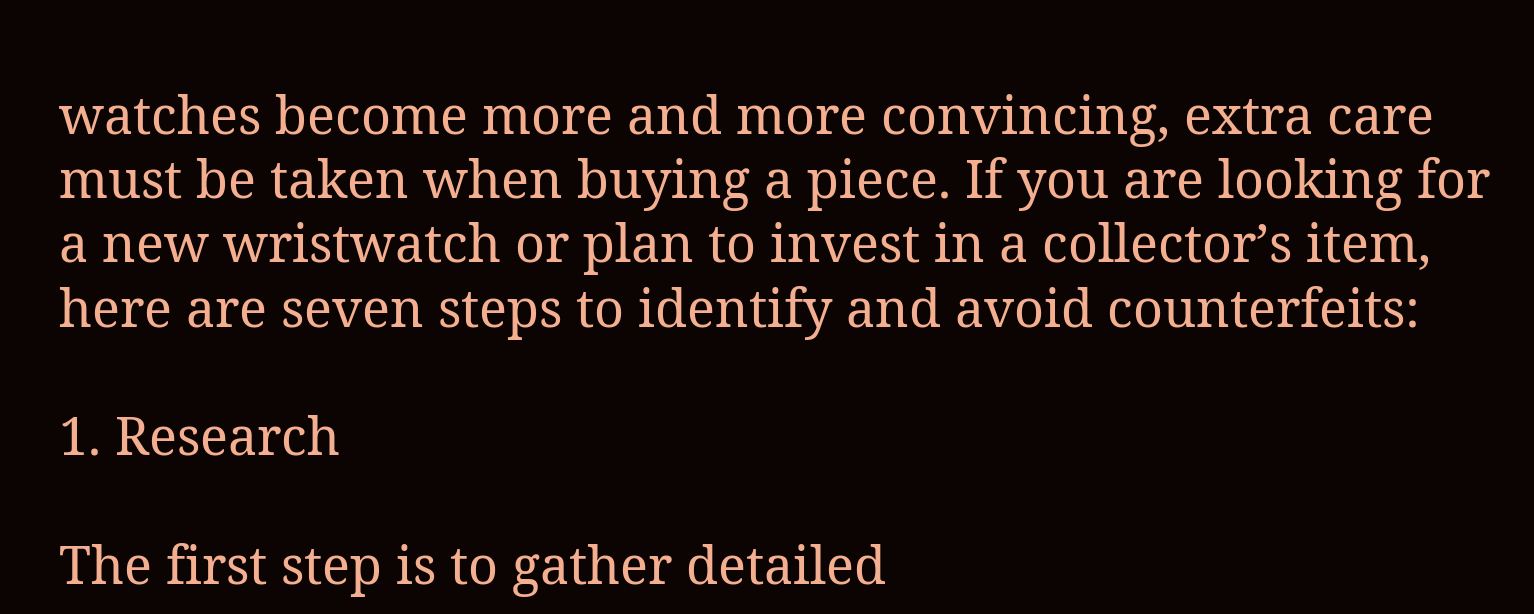watches become more and more convincing, extra care must be taken when buying a piece. If you are looking for a new wristwatch or plan to invest in a collector’s item, here are seven steps to identify and avoid counterfeits:

1. Research

The first step is to gather detailed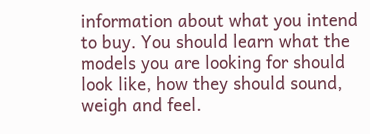information about what you intend to buy. You should learn what the models you are looking for should look like, how they should sound, weigh and feel.